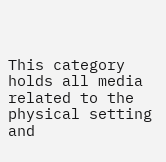This category holds all media related to the physical setting and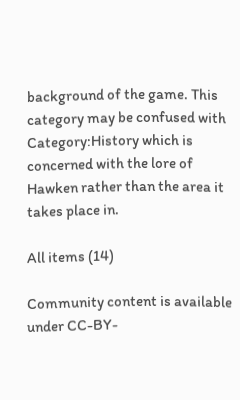background of the game. This category may be confused with Category:History which is concerned with the lore of Hawken rather than the area it takes place in.

All items (14)

Community content is available under CC-BY-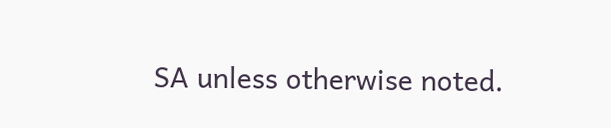SA unless otherwise noted.